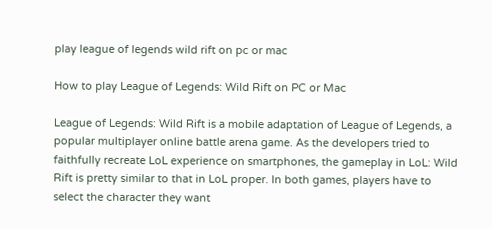play league of legends wild rift on pc or mac

How to play League of Legends: Wild Rift on PC or Mac

League of Legends: Wild Rift is a mobile adaptation of League of Legends, a popular multiplayer online battle arena game. As the developers tried to faithfully recreate LoL experience on smartphones, the gameplay in LoL: Wild Rift is pretty similar to that in LoL proper. In both games, players have to select the character they want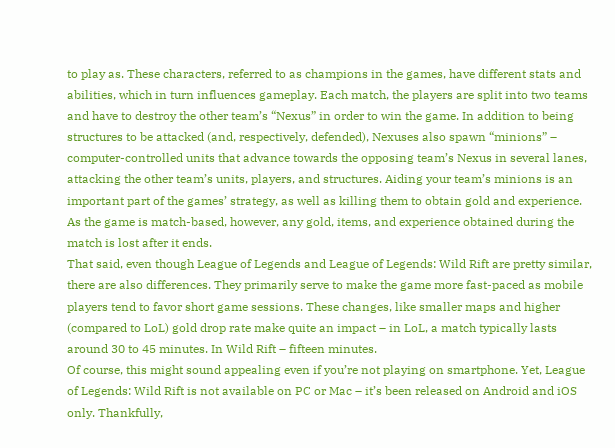to play as. These characters, referred to as champions in the games, have different stats and abilities, which in turn influences gameplay. Each match, the players are split into two teams and have to destroy the other team’s “Nexus” in order to win the game. In addition to being structures to be attacked (and, respectively, defended), Nexuses also spawn “minions” – computer-controlled units that advance towards the opposing team’s Nexus in several lanes, attacking the other team’s units, players, and structures. Aiding your team’s minions is an important part of the games’ strategy, as well as killing them to obtain gold and experience. As the game is match-based, however, any gold, items, and experience obtained during the match is lost after it ends.
That said, even though League of Legends and League of Legends: Wild Rift are pretty similar, there are also differences. They primarily serve to make the game more fast-paced as mobile players tend to favor short game sessions. These changes, like smaller maps and higher (compared to LoL) gold drop rate make quite an impact – in LoL, a match typically lasts around 30 to 45 minutes. In Wild Rift – fifteen minutes.
Of course, this might sound appealing even if you’re not playing on smartphone. Yet, League of Legends: Wild Rift is not available on PC or Mac – it’s been released on Android and iOS only. Thankfully,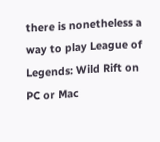there is nonetheless a way to play League of Legends: Wild Rift on PC or Mac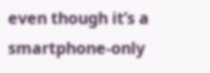even though it’s a smartphone-only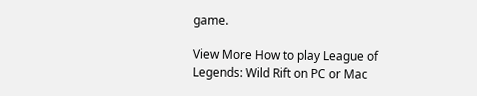game.

View More How to play League of Legends: Wild Rift on PC or Mac